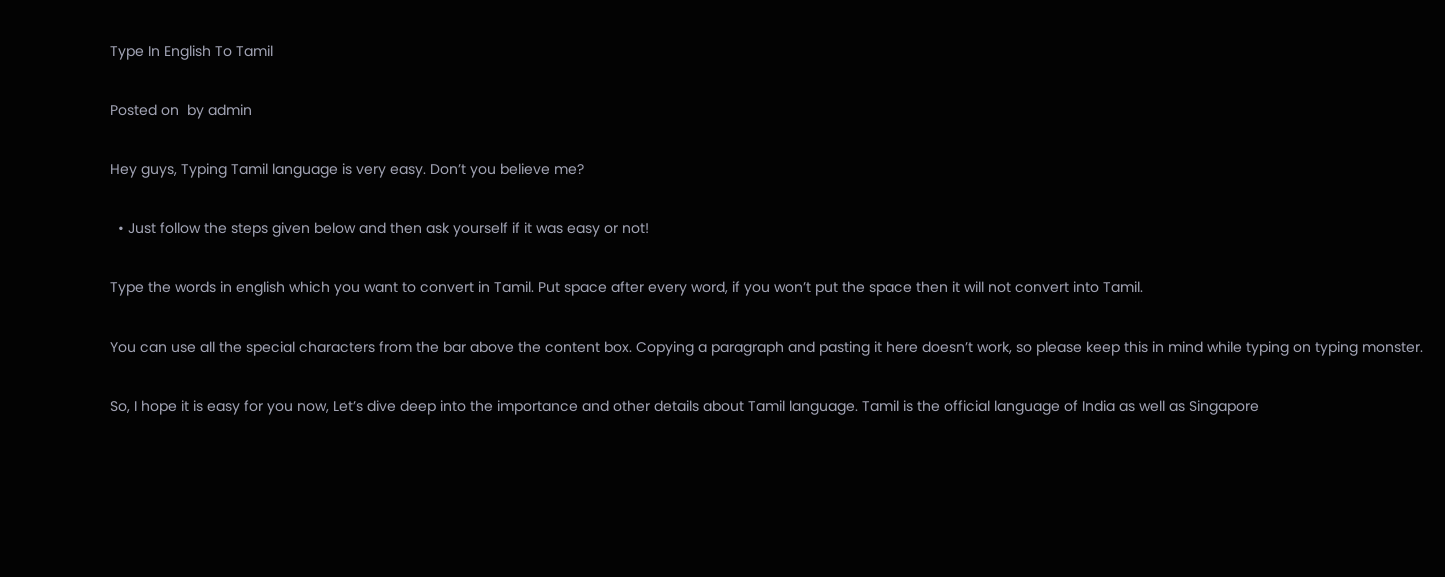Type In English To Tamil

Posted on  by admin

Hey guys, Typing Tamil language is very easy. Don’t you believe me?

  • Just follow the steps given below and then ask yourself if it was easy or not!

Type the words in english which you want to convert in Tamil. Put space after every word, if you won’t put the space then it will not convert into Tamil.

You can use all the special characters from the bar above the content box. Copying a paragraph and pasting it here doesn’t work, so please keep this in mind while typing on typing monster.

So, I hope it is easy for you now, Let’s dive deep into the importance and other details about Tamil language. Tamil is the official language of India as well as Singapore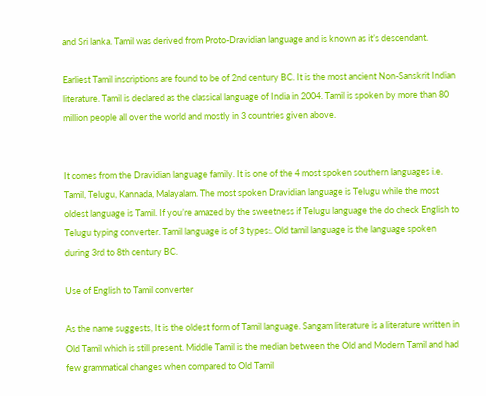and Sri lanka. Tamil was derived from Proto-Dravidian language and is known as it’s descendant.

Earliest Tamil inscriptions are found to be of 2nd century BC. It is the most ancient Non-Sanskrit Indian literature. Tamil is declared as the classical language of India in 2004. Tamil is spoken by more than 80 million people all over the world and mostly in 3 countries given above.


It comes from the Dravidian language family. It is one of the 4 most spoken southern languages i.e. Tamil, Telugu, Kannada, Malayalam. The most spoken Dravidian language is Telugu while the most oldest language is Tamil. If you’re amazed by the sweetness if Telugu language the do check English to Telugu typing converter. Tamil language is of 3 types:. Old tamil language is the language spoken during 3rd to 8th century BC.

Use of English to Tamil converter

As the name suggests, It is the oldest form of Tamil language. Sangam literature is a literature written in Old Tamil which is still present. Middle Tamil is the median between the Old and Modern Tamil and had few grammatical changes when compared to Old Tamil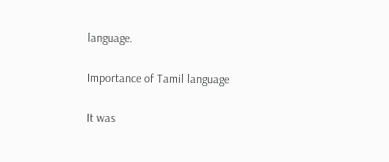language.

Importance of Tamil language

It was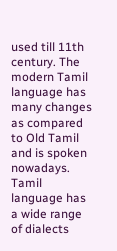used till 11th century. The modern Tamil language has many changes as compared to Old Tamil and is spoken nowadays. Tamil language has a wide range of dialects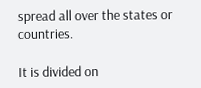spread all over the states or countries.

It is divided on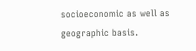socioeconomic as well as geographic basis.